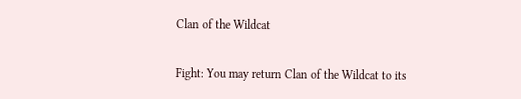Clan of the Wildcat

Fight: You may return Clan of the Wildcat to its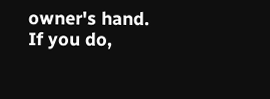owner's hand. If you do,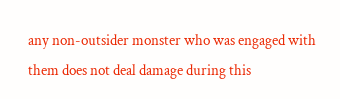any non-outsider monster who was engaged with them does not deal damage during this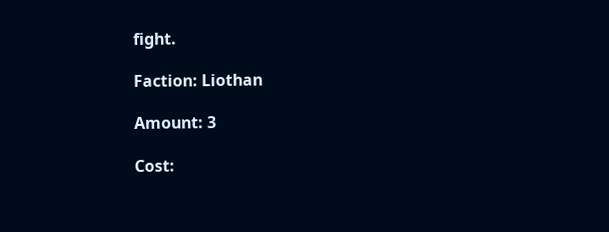fight.

Faction: Liothan

Amount: 3

Cost: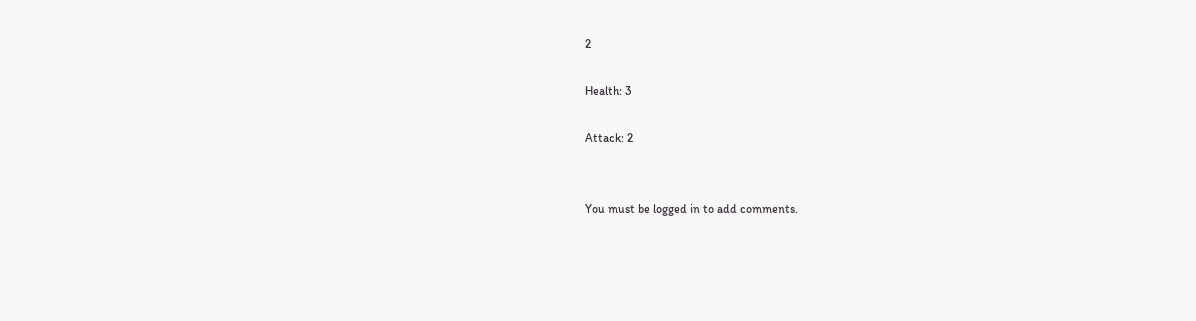2

Health: 3

Attack: 2


You must be logged in to add comments.